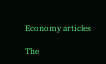Economy articles

The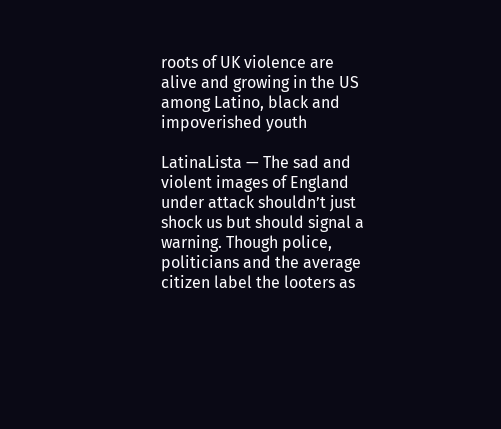roots of UK violence are alive and growing in the US among Latino, black and impoverished youth

LatinaLista — The sad and violent images of England under attack shouldn’t just shock us but should signal a warning. Though police, politicians and the average citizen label the looters as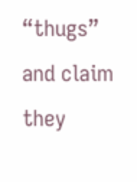“thugs” and claim they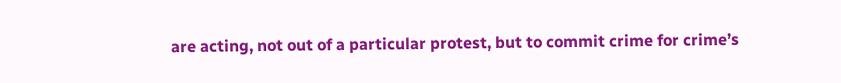are acting, not out of a particular protest, but to commit crime for crime’s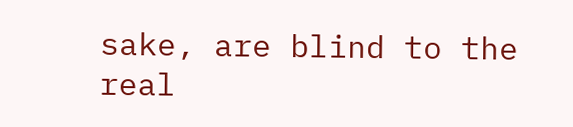sake, are blind to the real